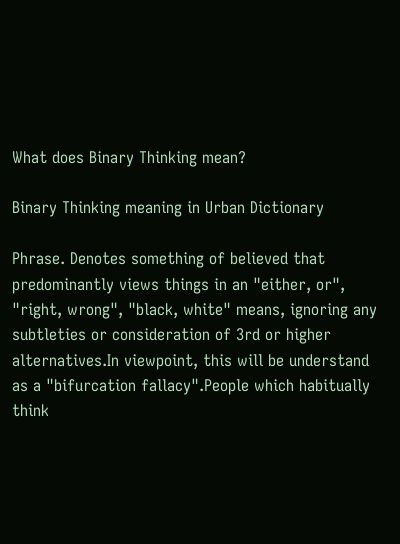What does Binary Thinking mean?

Binary Thinking meaning in Urban Dictionary

Phrase. Denotes something of believed that predominantly views things in an "either, or", "right, wrong", "black, white" means, ignoring any subtleties or consideration of 3rd or higher alternatives.In viewpoint, this will be understand as a "bifurcation fallacy".People which habitually think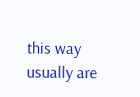this way usually are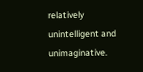relatively unintelligent and unimaginative.